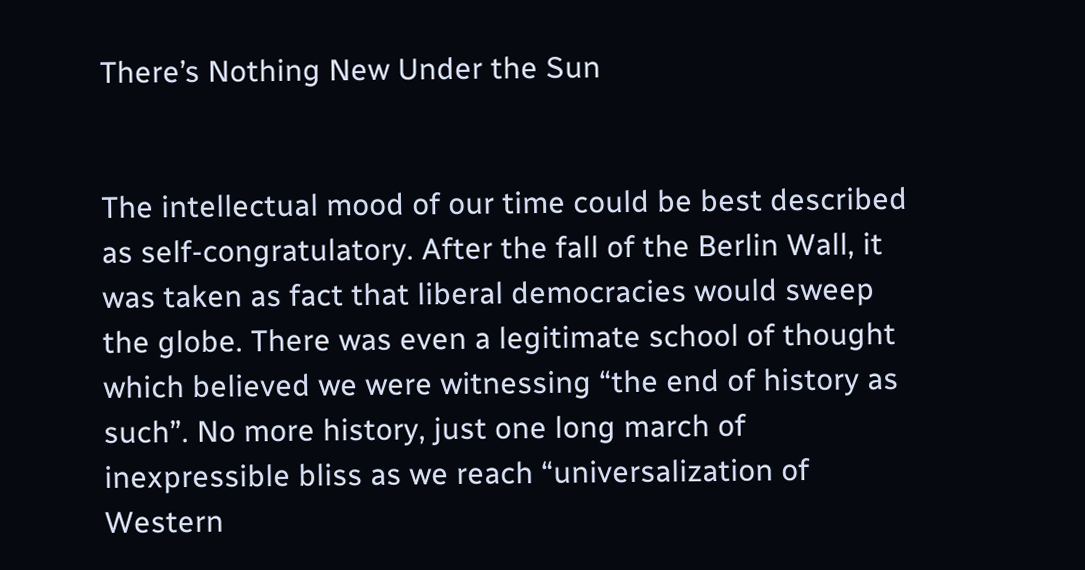There’s Nothing New Under the Sun


The intellectual mood of our time could be best described as self-congratulatory. After the fall of the Berlin Wall, it was taken as fact that liberal democracies would sweep the globe. There was even a legitimate school of thought which believed we were witnessing “the end of history as such”. No more history, just one long march of inexpressible bliss as we reach “universalization of Western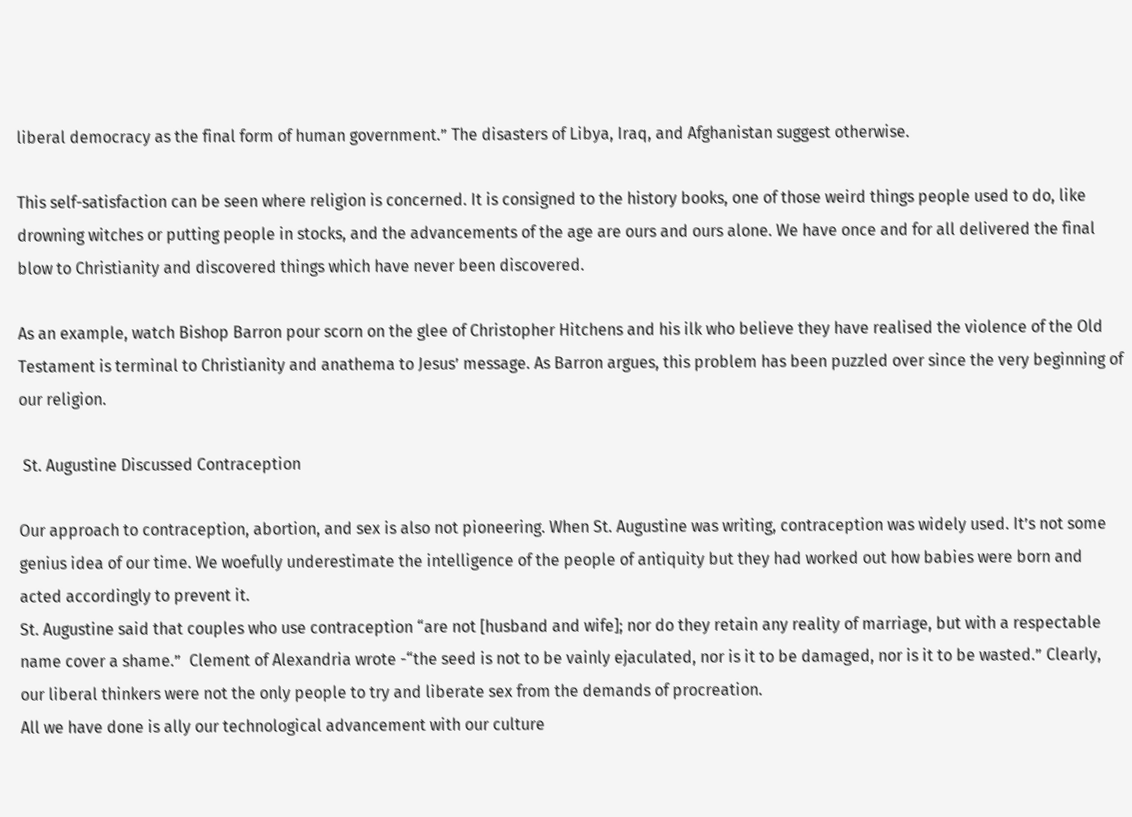liberal democracy as the final form of human government.” The disasters of Libya, Iraq, and Afghanistan suggest otherwise.

This self-satisfaction can be seen where religion is concerned. It is consigned to the history books, one of those weird things people used to do, like drowning witches or putting people in stocks, and the advancements of the age are ours and ours alone. We have once and for all delivered the final blow to Christianity and discovered things which have never been discovered.

As an example, watch Bishop Barron pour scorn on the glee of Christopher Hitchens and his ilk who believe they have realised the violence of the Old Testament is terminal to Christianity and anathema to Jesus’ message. As Barron argues, this problem has been puzzled over since the very beginning of our religion.

 St. Augustine Discussed Contraception

Our approach to contraception, abortion, and sex is also not pioneering. When St. Augustine was writing, contraception was widely used. It’s not some genius idea of our time. We woefully underestimate the intelligence of the people of antiquity but they had worked out how babies were born and acted accordingly to prevent it.
St. Augustine said that couples who use contraception “are not [husband and wife]; nor do they retain any reality of marriage, but with a respectable name cover a shame.”  Clement of Alexandria wrote -“the seed is not to be vainly ejaculated, nor is it to be damaged, nor is it to be wasted.” Clearly, our liberal thinkers were not the only people to try and liberate sex from the demands of procreation.
All we have done is ally our technological advancement with our culture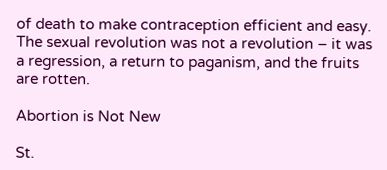of death to make contraception efficient and easy. The sexual revolution was not a revolution – it was a regression, a return to paganism, and the fruits are rotten.

Abortion is Not New

St.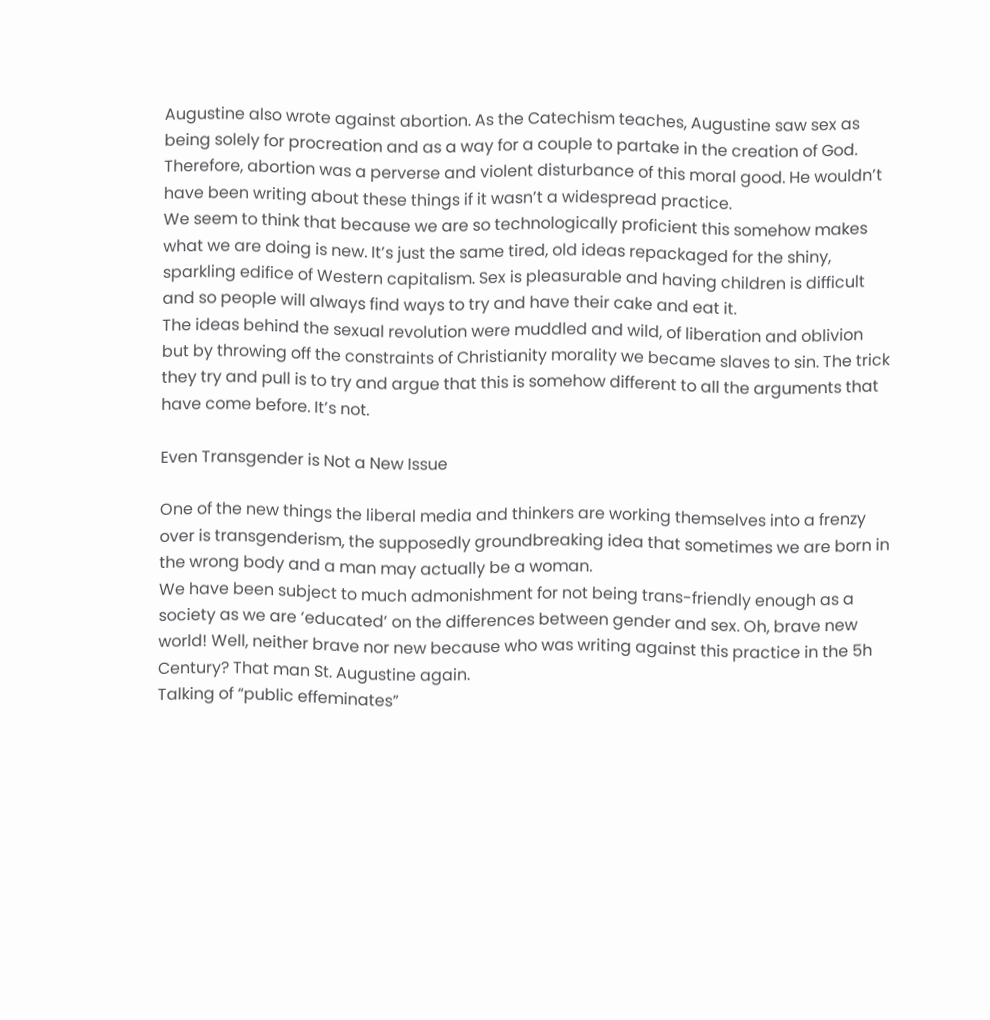Augustine also wrote against abortion. As the Catechism teaches, Augustine saw sex as being solely for procreation and as a way for a couple to partake in the creation of God. Therefore, abortion was a perverse and violent disturbance of this moral good. He wouldn’t have been writing about these things if it wasn’t a widespread practice.
We seem to think that because we are so technologically proficient this somehow makes what we are doing is new. It’s just the same tired, old ideas repackaged for the shiny, sparkling edifice of Western capitalism. Sex is pleasurable and having children is difficult and so people will always find ways to try and have their cake and eat it.
The ideas behind the sexual revolution were muddled and wild, of liberation and oblivion but by throwing off the constraints of Christianity morality we became slaves to sin. The trick they try and pull is to try and argue that this is somehow different to all the arguments that have come before. It’s not.

Even Transgender is Not a New Issue

One of the new things the liberal media and thinkers are working themselves into a frenzy over is transgenderism, the supposedly groundbreaking idea that sometimes we are born in the wrong body and a man may actually be a woman.
We have been subject to much admonishment for not being trans-friendly enough as a society as we are ‘educated’ on the differences between gender and sex. Oh, brave new world! Well, neither brave nor new because who was writing against this practice in the 5h Century? That man St. Augustine again.
Talking of “public effeminates”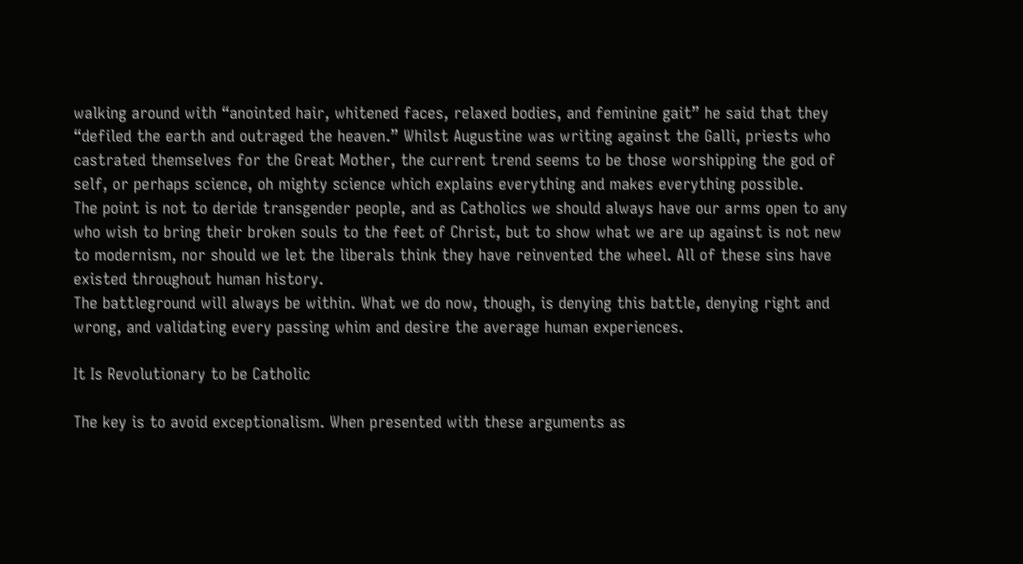walking around with “anointed hair, whitened faces, relaxed bodies, and feminine gait” he said that they “defiled the earth and outraged the heaven.” Whilst Augustine was writing against the Galli, priests who castrated themselves for the Great Mother, the current trend seems to be those worshipping the god of self, or perhaps science, oh mighty science which explains everything and makes everything possible.
The point is not to deride transgender people, and as Catholics we should always have our arms open to any who wish to bring their broken souls to the feet of Christ, but to show what we are up against is not new to modernism, nor should we let the liberals think they have reinvented the wheel. All of these sins have existed throughout human history.
The battleground will always be within. What we do now, though, is denying this battle, denying right and wrong, and validating every passing whim and desire the average human experiences.

It Is Revolutionary to be Catholic

The key is to avoid exceptionalism. When presented with these arguments as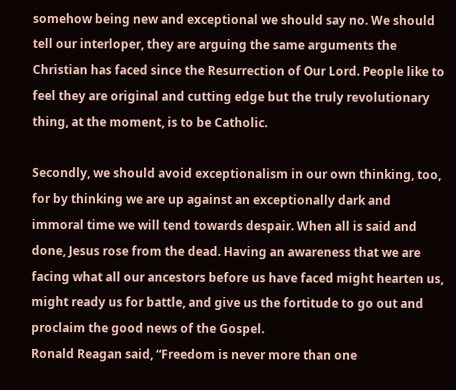somehow being new and exceptional we should say no. We should tell our interloper, they are arguing the same arguments the Christian has faced since the Resurrection of Our Lord. People like to feel they are original and cutting edge but the truly revolutionary thing, at the moment, is to be Catholic.

Secondly, we should avoid exceptionalism in our own thinking, too, for by thinking we are up against an exceptionally dark and immoral time we will tend towards despair. When all is said and done, Jesus rose from the dead. Having an awareness that we are facing what all our ancestors before us have faced might hearten us, might ready us for battle, and give us the fortitude to go out and proclaim the good news of the Gospel.
Ronald Reagan said, “Freedom is never more than one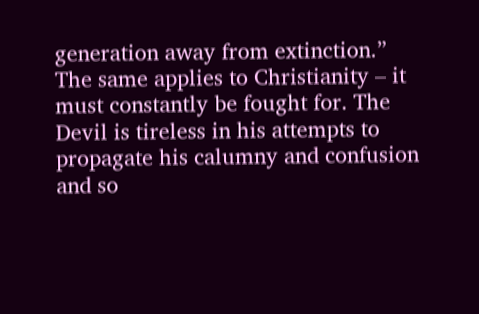generation away from extinction.” The same applies to Christianity – it must constantly be fought for. The Devil is tireless in his attempts to propagate his calumny and confusion and so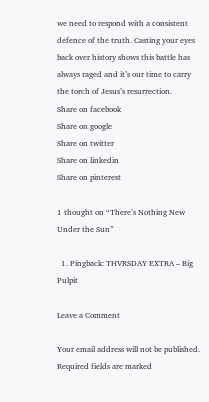we need to respond with a consistent defence of the truth. Casting your eyes back over history shows this battle has always raged and it’s our time to carry the torch of Jesus’s resurrection.
Share on facebook
Share on google
Share on twitter
Share on linkedin
Share on pinterest

1 thought on “There’s Nothing New Under the Sun”

  1. Pingback: THVRSDAY EXTRA – Big Pulpit

Leave a Comment

Your email address will not be published. Required fields are marked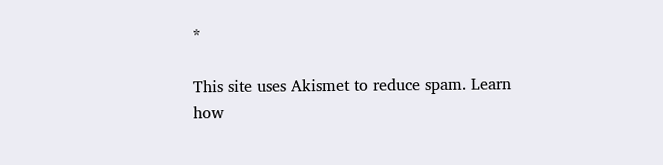*

This site uses Akismet to reduce spam. Learn how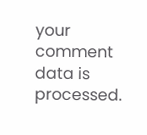your comment data is processed.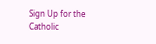Sign Up for the Catholic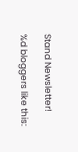Stand Newsletter!

%d bloggers like this: